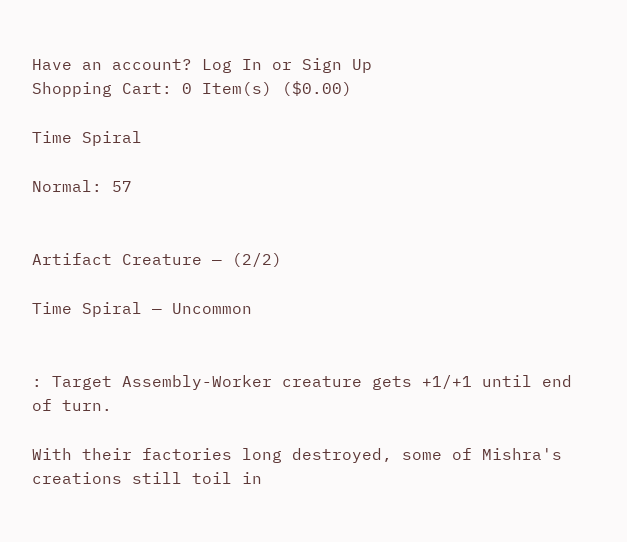Have an account? Log In or Sign Up
Shopping Cart: 0 Item(s) ($0.00)

Time Spiral

Normal: 57


Artifact Creature — (2/2)

Time Spiral — Uncommon


: Target Assembly-Worker creature gets +1/+1 until end of turn.

With their factories long destroyed, some of Mishra's creations still toil in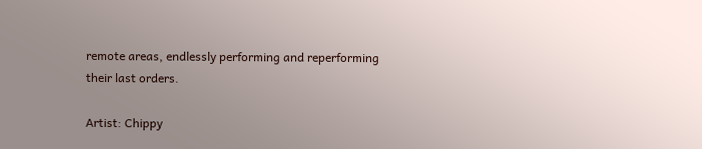remote areas, endlessly performing and reperforming their last orders.

Artist: Chippy